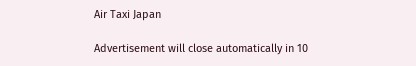Air Taxi Japan

Advertisement will close automatically in 10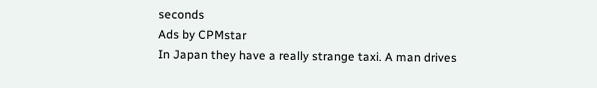seconds
Ads by CPMstar
In Japan they have a really strange taxi. A man drives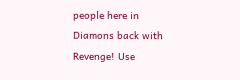people here in
Diamons back with Revenge! Use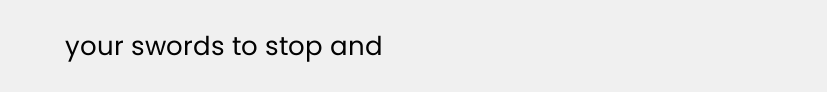your swords to stop and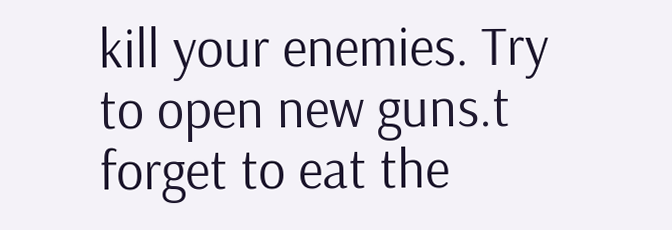kill your enemies. Try to open new guns.t forget to eat the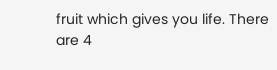fruit which gives you life. There are 4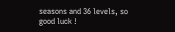seasons and 36 levels, so good luck !